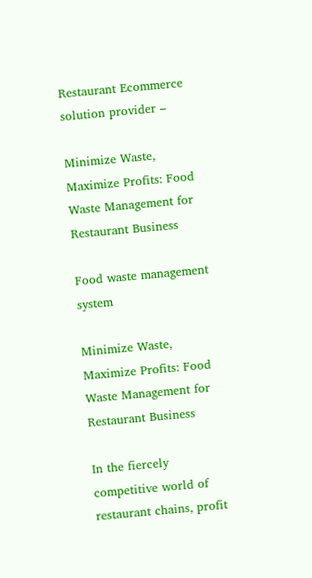Restaurant Ecommerce solution provider –

Minimize Waste, Maximize Profits: Food Waste Management for Restaurant Business

Food waste management system

Minimize Waste, Maximize Profits: Food Waste Management for Restaurant Business

In the fiercely competitive world of restaurant chains, profit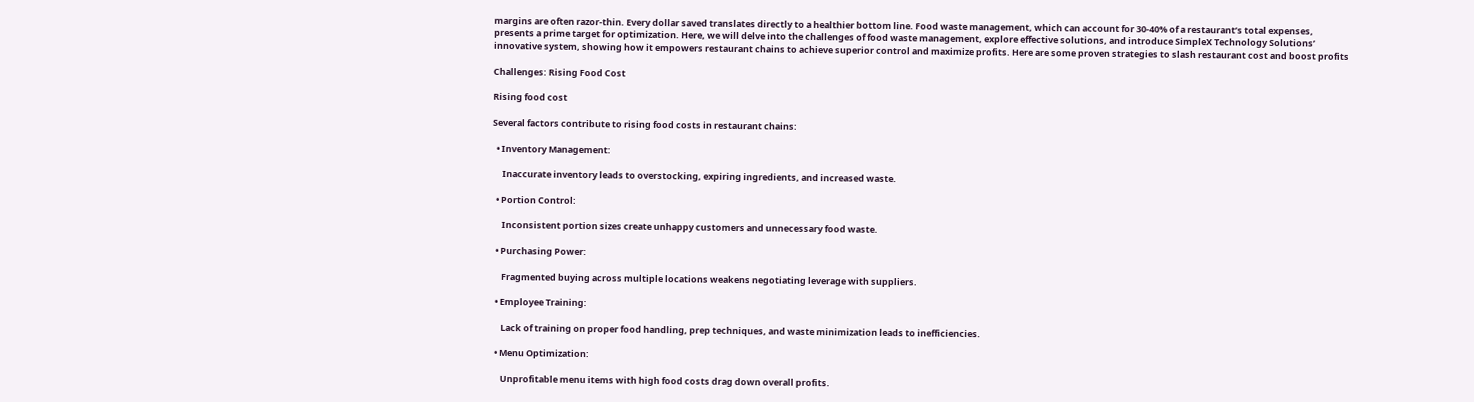margins are often razor-thin. Every dollar saved translates directly to a healthier bottom line. Food waste management, which can account for 30-40% of a restaurant’s total expenses, presents a prime target for optimization. Here, we will delve into the challenges of food waste management, explore effective solutions, and introduce SimpleX Technology Solutions’ innovative system, showing how it empowers restaurant chains to achieve superior control and maximize profits. Here are some proven strategies to slash restaurant cost and boost profits

Challenges: Rising Food Cost

Rising food cost

Several factors contribute to rising food costs in restaurant chains:

  • Inventory Management:

     Inaccurate inventory leads to overstocking, expiring ingredients, and increased waste.

  • Portion Control:

     Inconsistent portion sizes create unhappy customers and unnecessary food waste.

  • Purchasing Power:

     Fragmented buying across multiple locations weakens negotiating leverage with suppliers.

  • Employee Training:

     Lack of training on proper food handling, prep techniques, and waste minimization leads to inefficiencies.

  • Menu Optimization:

     Unprofitable menu items with high food costs drag down overall profits.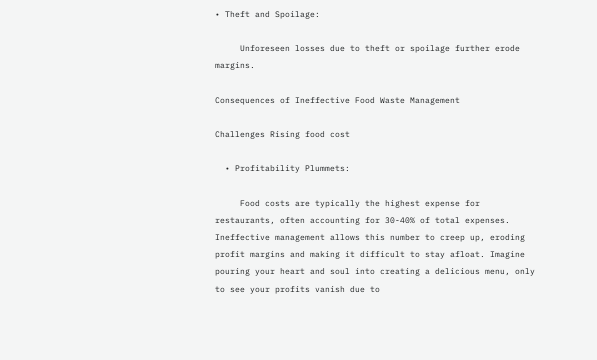• Theft and Spoilage:

     Unforeseen losses due to theft or spoilage further erode margins.

Consequences of Ineffective Food Waste Management

Challenges Rising food cost

  • Profitability Plummets:

     Food costs are typically the highest expense for restaurants, often accounting for 30-40% of total expenses. Ineffective management allows this number to creep up, eroding profit margins and making it difficult to stay afloat. Imagine pouring your heart and soul into creating a delicious menu, only to see your profits vanish due to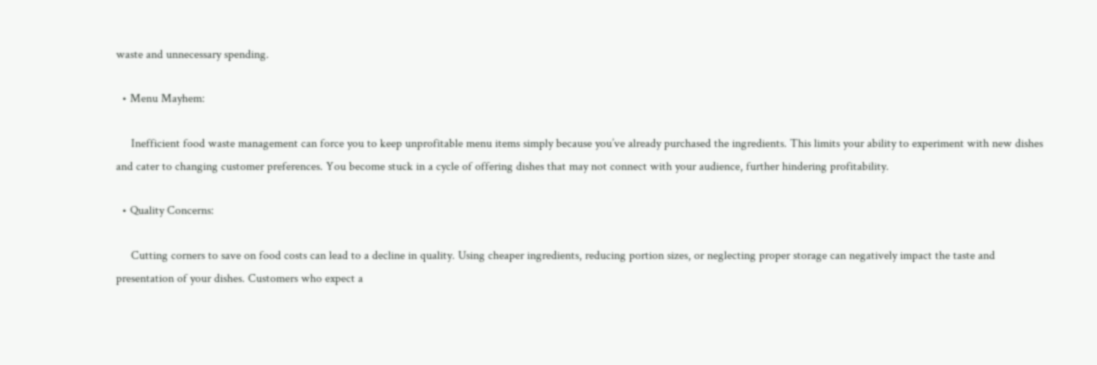waste and unnecessary spending.

  • Menu Mayhem:

     Inefficient food waste management can force you to keep unprofitable menu items simply because you’ve already purchased the ingredients. This limits your ability to experiment with new dishes and cater to changing customer preferences. You become stuck in a cycle of offering dishes that may not connect with your audience, further hindering profitability.

  • Quality Concerns:

     Cutting corners to save on food costs can lead to a decline in quality. Using cheaper ingredients, reducing portion sizes, or neglecting proper storage can negatively impact the taste and presentation of your dishes. Customers who expect a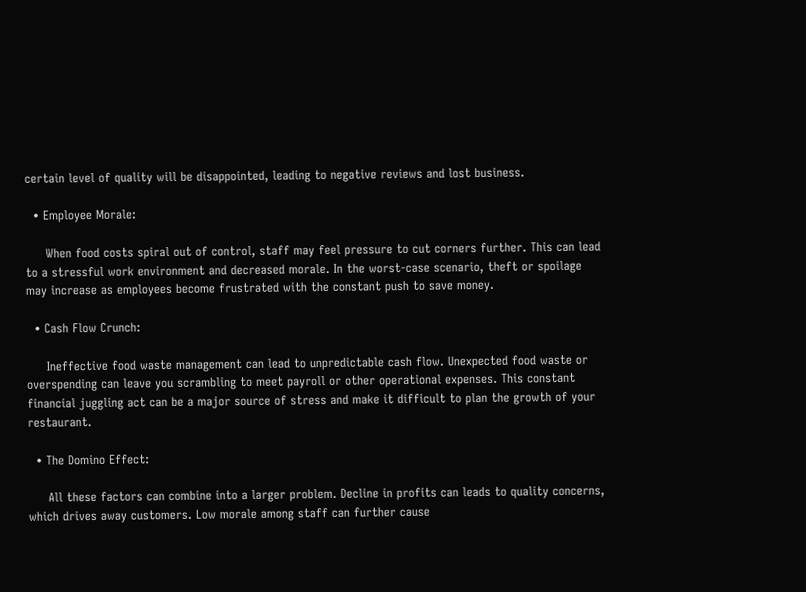certain level of quality will be disappointed, leading to negative reviews and lost business.

  • Employee Morale:

     When food costs spiral out of control, staff may feel pressure to cut corners further. This can lead to a stressful work environment and decreased morale. In the worst-case scenario, theft or spoilage may increase as employees become frustrated with the constant push to save money.

  • Cash Flow Crunch:

     Ineffective food waste management can lead to unpredictable cash flow. Unexpected food waste or overspending can leave you scrambling to meet payroll or other operational expenses. This constant financial juggling act can be a major source of stress and make it difficult to plan the growth of your restaurant.

  • The Domino Effect:

     All these factors can combine into a larger problem. Decline in profits can leads to quality concerns, which drives away customers. Low morale among staff can further cause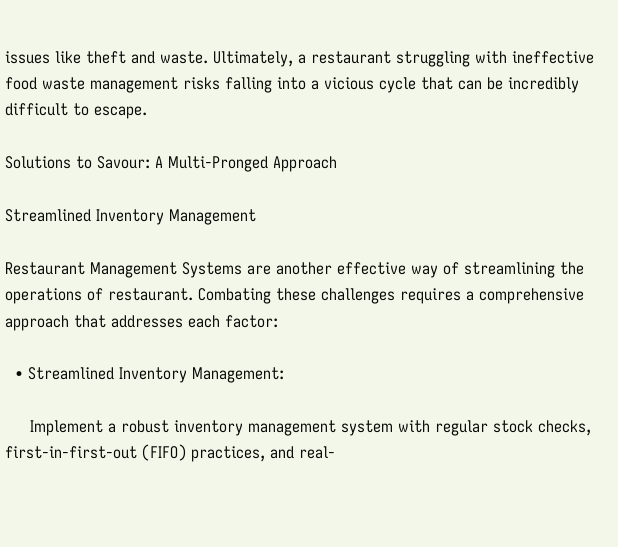issues like theft and waste. Ultimately, a restaurant struggling with ineffective food waste management risks falling into a vicious cycle that can be incredibly difficult to escape.

Solutions to Savour: A Multi-Pronged Approach

Streamlined Inventory Management

Restaurant Management Systems are another effective way of streamlining the operations of restaurant. Combating these challenges requires a comprehensive approach that addresses each factor:

  • Streamlined Inventory Management:

     Implement a robust inventory management system with regular stock checks, first-in-first-out (FIFO) practices, and real-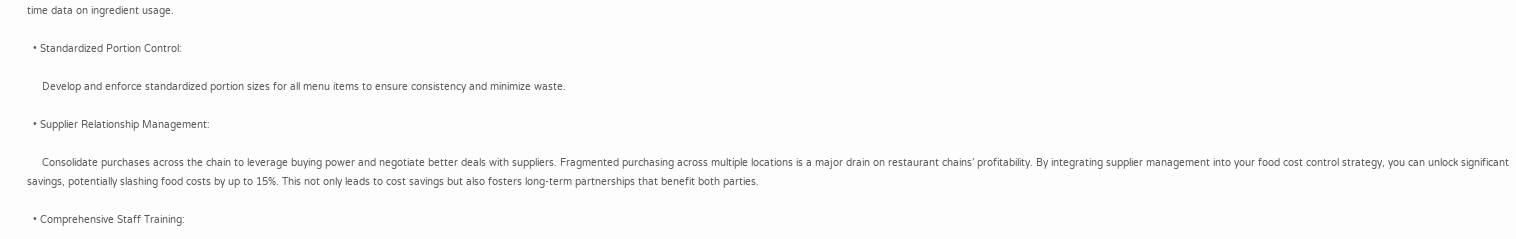time data on ingredient usage.

  • Standardized Portion Control:

     Develop and enforce standardized portion sizes for all menu items to ensure consistency and minimize waste.

  • Supplier Relationship Management:

     Consolidate purchases across the chain to leverage buying power and negotiate better deals with suppliers. Fragmented purchasing across multiple locations is a major drain on restaurant chains’ profitability. By integrating supplier management into your food cost control strategy, you can unlock significant savings, potentially slashing food costs by up to 15%. This not only leads to cost savings but also fosters long-term partnerships that benefit both parties.

  • Comprehensive Staff Training: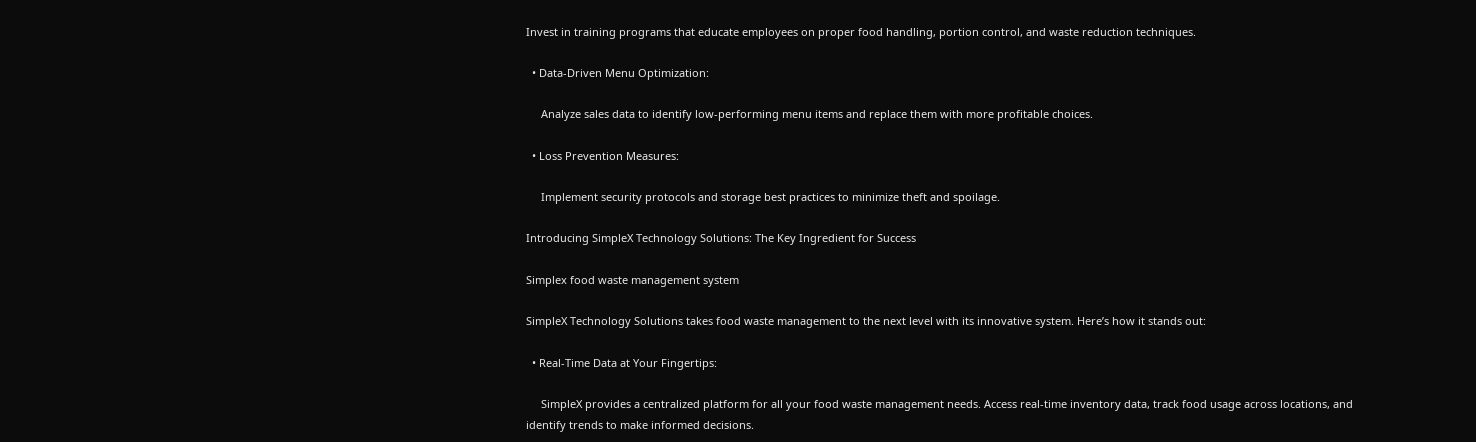Invest in training programs that educate employees on proper food handling, portion control, and waste reduction techniques.

  • Data-Driven Menu Optimization:

     Analyze sales data to identify low-performing menu items and replace them with more profitable choices.

  • Loss Prevention Measures:

     Implement security protocols and storage best practices to minimize theft and spoilage.

Introducing SimpleX Technology Solutions: The Key Ingredient for Success

Simplex food waste management system

SimpleX Technology Solutions takes food waste management to the next level with its innovative system. Here’s how it stands out:

  • Real-Time Data at Your Fingertips:

     SimpleX provides a centralized platform for all your food waste management needs. Access real-time inventory data, track food usage across locations, and identify trends to make informed decisions.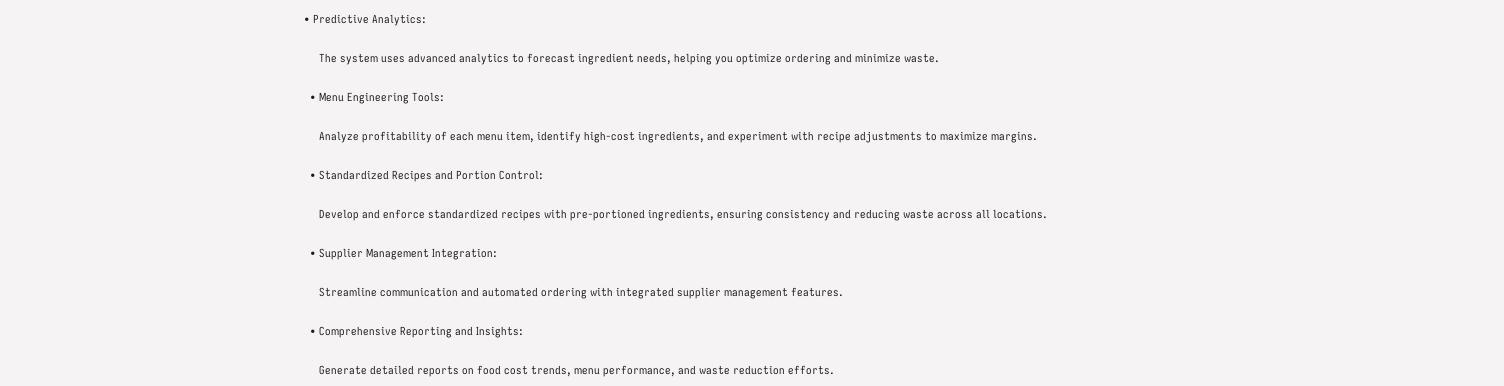• Predictive Analytics:

     The system uses advanced analytics to forecast ingredient needs, helping you optimize ordering and minimize waste.

  • Menu Engineering Tools:

     Analyze profitability of each menu item, identify high-cost ingredients, and experiment with recipe adjustments to maximize margins.

  • Standardized Recipes and Portion Control:

     Develop and enforce standardized recipes with pre-portioned ingredients, ensuring consistency and reducing waste across all locations.

  • Supplier Management Integration:

     Streamline communication and automated ordering with integrated supplier management features.

  • Comprehensive Reporting and Insights:

     Generate detailed reports on food cost trends, menu performance, and waste reduction efforts.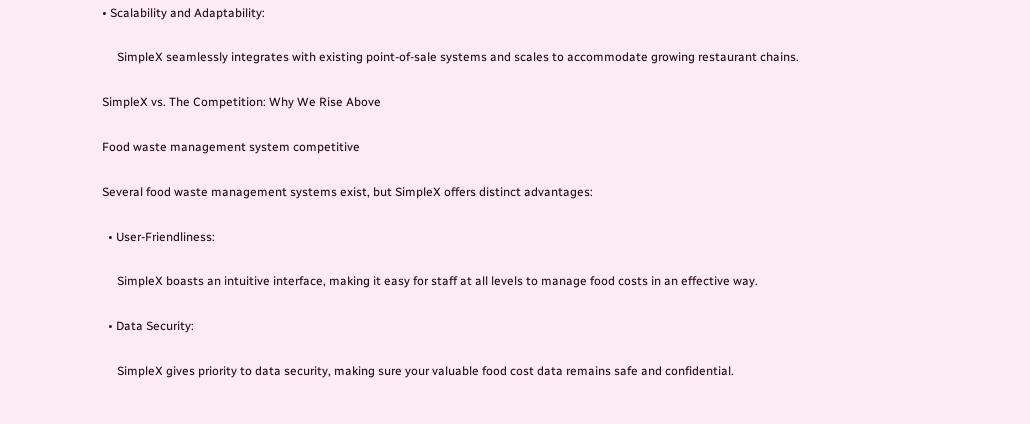• Scalability and Adaptability:

     SimpleX seamlessly integrates with existing point-of-sale systems and scales to accommodate growing restaurant chains.

SimpleX vs. The Competition: Why We Rise Above

Food waste management system competitive

Several food waste management systems exist, but SimpleX offers distinct advantages:

  • User-Friendliness:

     SimpleX boasts an intuitive interface, making it easy for staff at all levels to manage food costs in an effective way.

  • Data Security:

     SimpleX gives priority to data security, making sure your valuable food cost data remains safe and confidential.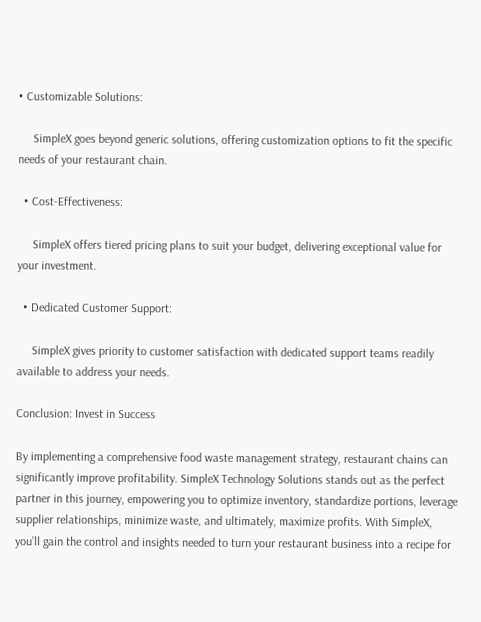• Customizable Solutions:

     SimpleX goes beyond generic solutions, offering customization options to fit the specific needs of your restaurant chain.

  • Cost-Effectiveness:

     SimpleX offers tiered pricing plans to suit your budget, delivering exceptional value for your investment.

  • Dedicated Customer Support:

     SimpleX gives priority to customer satisfaction with dedicated support teams readily available to address your needs.

Conclusion: Invest in Success

By implementing a comprehensive food waste management strategy, restaurant chains can significantly improve profitability. SimpleX Technology Solutions stands out as the perfect partner in this journey, empowering you to optimize inventory, standardize portions, leverage supplier relationships, minimize waste, and ultimately, maximize profits. With SimpleX, you’ll gain the control and insights needed to turn your restaurant business into a recipe for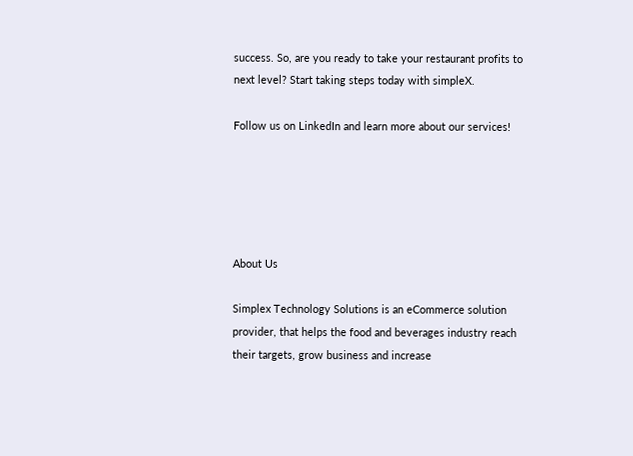success. So, are you ready to take your restaurant profits to next level? Start taking steps today with simpleX.

Follow us on LinkedIn and learn more about our services!





About Us

Simplex Technology Solutions is an eCommerce solution provider, that helps the food and beverages industry reach their targets, grow business and increase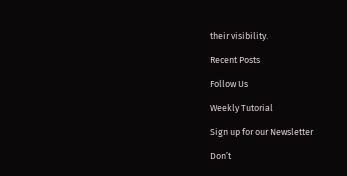their visibility.

Recent Posts

Follow Us

Weekly Tutorial

Sign up for our Newsletter

Don’t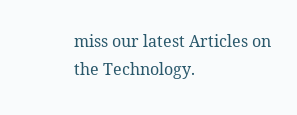miss our latest Articles on the Technology.